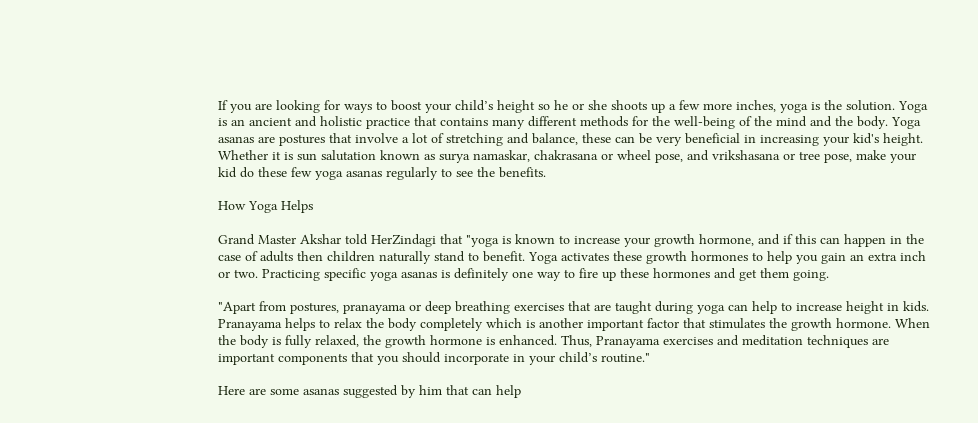If you are looking for ways to boost your child’s height so he or she shoots up a few more inches, yoga is the solution. Yoga is an ancient and holistic practice that contains many different methods for the well-being of the mind and the body. Yoga asanas are postures that involve a lot of stretching and balance, these can be very beneficial in increasing your kid's height. Whether it is sun salutation known as surya namaskar, chakrasana or wheel pose, and vrikshasana or tree pose, make your kid do these few yoga asanas regularly to see the benefits.

How Yoga Helps

Grand Master Akshar told HerZindagi that "yoga is known to increase your growth hormone, and if this can happen in the case of adults then children naturally stand to benefit. Yoga activates these growth hormones to help you gain an extra inch or two. Practicing specific yoga asanas is definitely one way to fire up these hormones and get them going.

"Apart from postures, pranayama or deep breathing exercises that are taught during yoga can help to increase height in kids. Pranayama helps to relax the body completely which is another important factor that stimulates the growth hormone. When the body is fully relaxed, the growth hormone is enhanced. Thus, Pranayama exercises and meditation techniques are important components that you should incorporate in your child’s routine."

Here are some asanas suggested by him that can help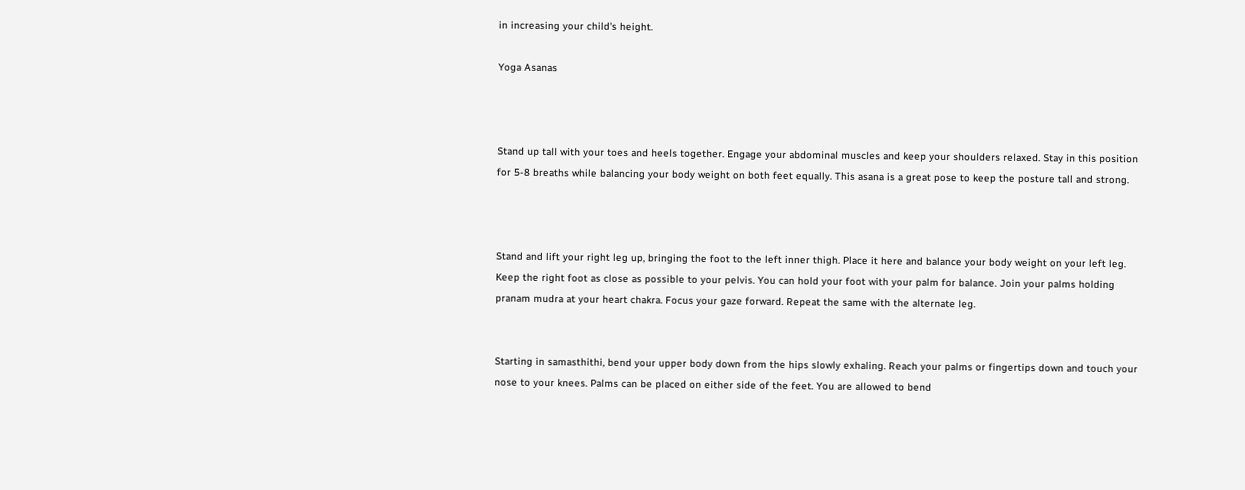in increasing your child's height.

Yoga Asanas



Stand up tall with your toes and heels together. Engage your abdominal muscles and keep your shoulders relaxed. Stay in this position for 5-8 breaths while balancing your body weight on both feet equally. This asana is a great pose to keep the posture tall and strong.



Stand and lift your right leg up, bringing the foot to the left inner thigh. Place it here and balance your body weight on your left leg. Keep the right foot as close as possible to your pelvis. You can hold your foot with your palm for balance. Join your palms holding pranam mudra at your heart chakra. Focus your gaze forward. Repeat the same with the alternate leg.


Starting in samasthithi, bend your upper body down from the hips slowly exhaling. Reach your palms or fingertips down and touch your nose to your knees. Palms can be placed on either side of the feet. You are allowed to bend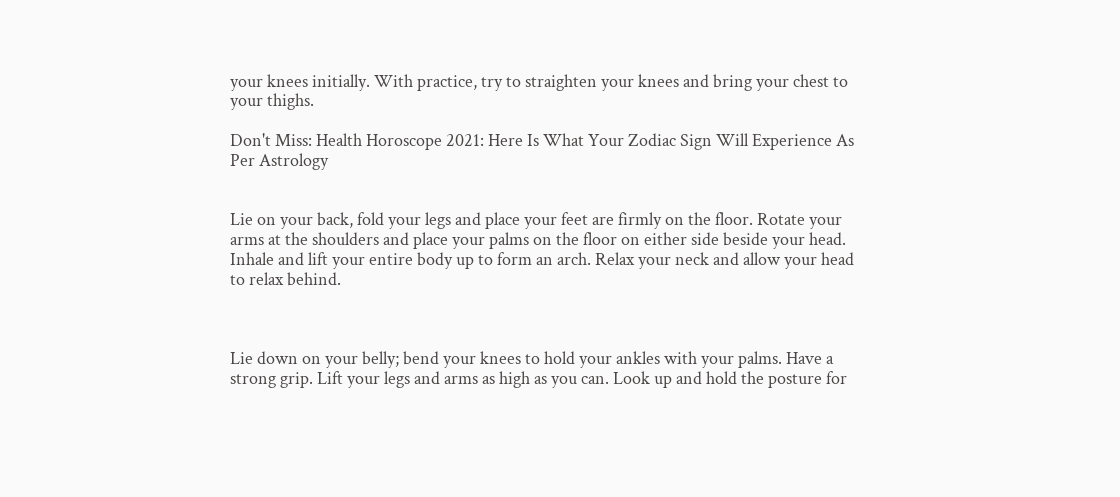your knees initially. With practice, try to straighten your knees and bring your chest to your thighs.

Don't Miss: Health Horoscope 2021: Here Is What Your Zodiac Sign Will Experience As Per Astrology


Lie on your back, fold your legs and place your feet are firmly on the floor. Rotate your arms at the shoulders and place your palms on the floor on either side beside your head. Inhale and lift your entire body up to form an arch. Relax your neck and allow your head to relax behind.



Lie down on your belly; bend your knees to hold your ankles with your palms. Have a strong grip. Lift your legs and arms as high as you can. Look up and hold the posture for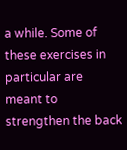a while. Some of these exercises in particular are meant to strengthen the back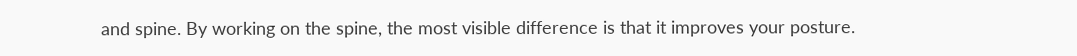and spine. By working on the spine, the most visible difference is that it improves your posture.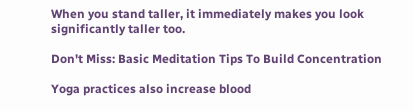When you stand taller, it immediately makes you look significantly taller too.

Don't Miss: Basic Meditation Tips To Build Concentration

Yoga practices also increase blood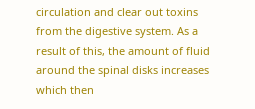circulation and clear out toxins from the digestive system. As a result of this, the amount of fluid around the spinal disks increases which then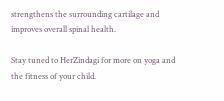strengthens the surrounding cartilage and improves overall spinal health.

Stay tuned to HerZindagi for more on yoga and the fitness of your child.